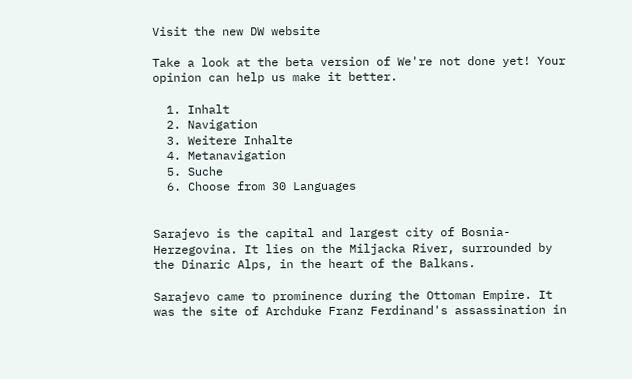Visit the new DW website

Take a look at the beta version of We're not done yet! Your opinion can help us make it better.

  1. Inhalt
  2. Navigation
  3. Weitere Inhalte
  4. Metanavigation
  5. Suche
  6. Choose from 30 Languages


Sarajevo is the capital and largest city of Bosnia-Herzegovina. It lies on the Miljacka River, surrounded by the Dinaric Alps, in the heart of the Balkans.

Sarajevo came to prominence during the Ottoman Empire. It was the site of Archduke Franz Ferdinand's assassination in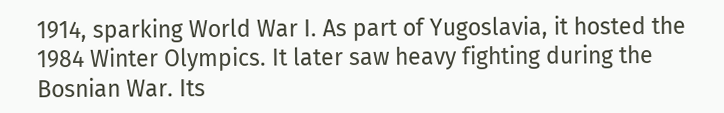1914, sparking World War I. As part of Yugoslavia, it hosted the 1984 Winter Olympics. It later saw heavy fighting during the Bosnian War. Its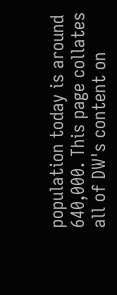population today is around 640,000. This page collates all of DW's content on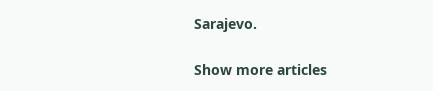Sarajevo.

Show more articles